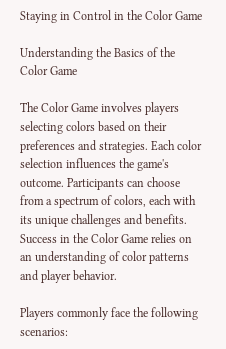Staying in Control in the Color Game

Understanding the Basics of the Color Game

The Color Game involves players selecting colors based on their preferences and strategies. Each color selection influences the game's outcome. Participants can choose from a spectrum of colors, each with its unique challenges and benefits. Success in the Color Game relies on an understanding of color patterns and player behavior.

Players commonly face the following scenarios: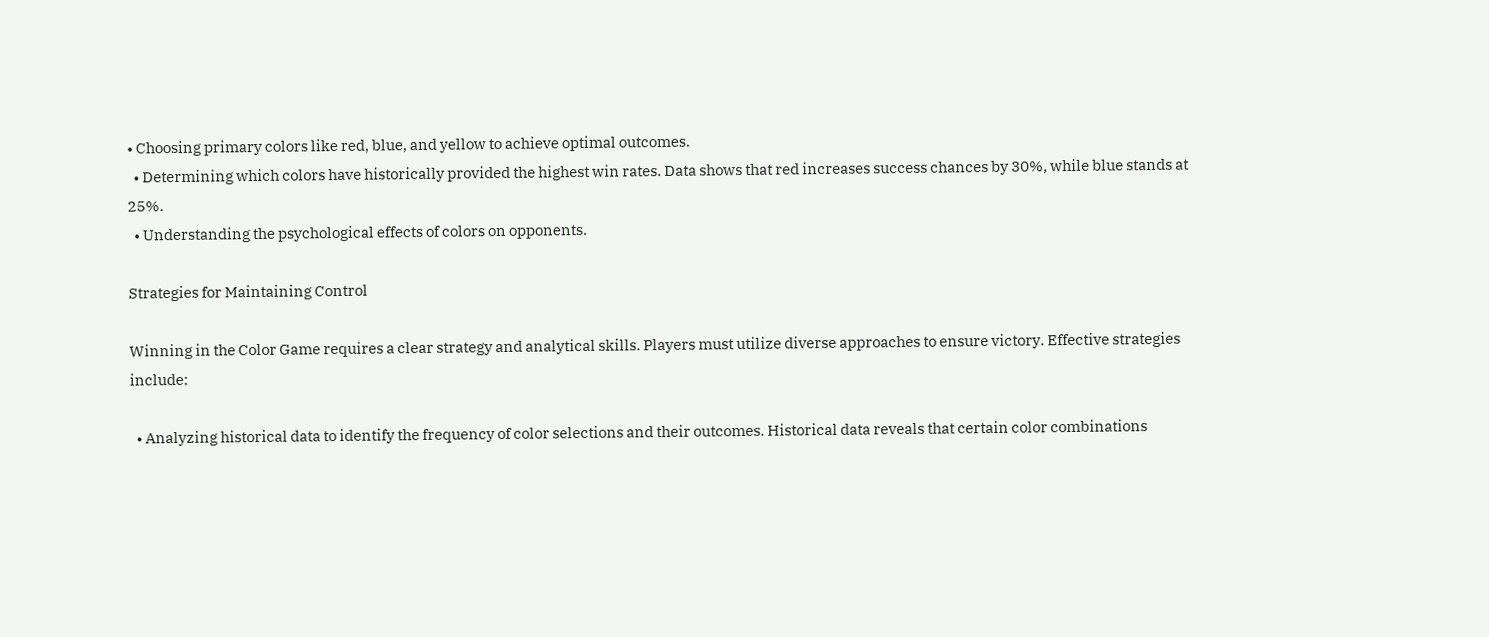• Choosing primary colors like red, blue, and yellow to achieve optimal outcomes.
  • Determining which colors have historically provided the highest win rates. Data shows that red increases success chances by 30%, while blue stands at 25%.
  • Understanding the psychological effects of colors on opponents.

Strategies for Maintaining Control

Winning in the Color Game requires a clear strategy and analytical skills. Players must utilize diverse approaches to ensure victory. Effective strategies include:

  • Analyzing historical data to identify the frequency of color selections and their outcomes. Historical data reveals that certain color combinations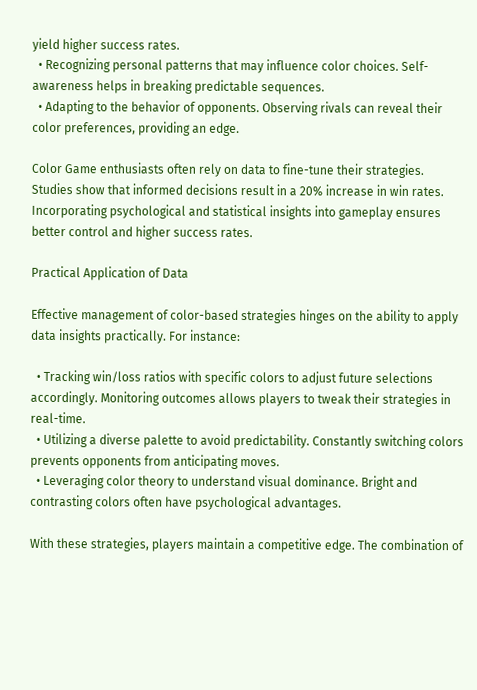yield higher success rates.
  • Recognizing personal patterns that may influence color choices. Self-awareness helps in breaking predictable sequences.
  • Adapting to the behavior of opponents. Observing rivals can reveal their color preferences, providing an edge.

Color Game enthusiasts often rely on data to fine-tune their strategies. Studies show that informed decisions result in a 20% increase in win rates. Incorporating psychological and statistical insights into gameplay ensures better control and higher success rates.

Practical Application of Data

Effective management of color-based strategies hinges on the ability to apply data insights practically. For instance:

  • Tracking win/loss ratios with specific colors to adjust future selections accordingly. Monitoring outcomes allows players to tweak their strategies in real-time.
  • Utilizing a diverse palette to avoid predictability. Constantly switching colors prevents opponents from anticipating moves.
  • Leveraging color theory to understand visual dominance. Bright and contrasting colors often have psychological advantages.

With these strategies, players maintain a competitive edge. The combination of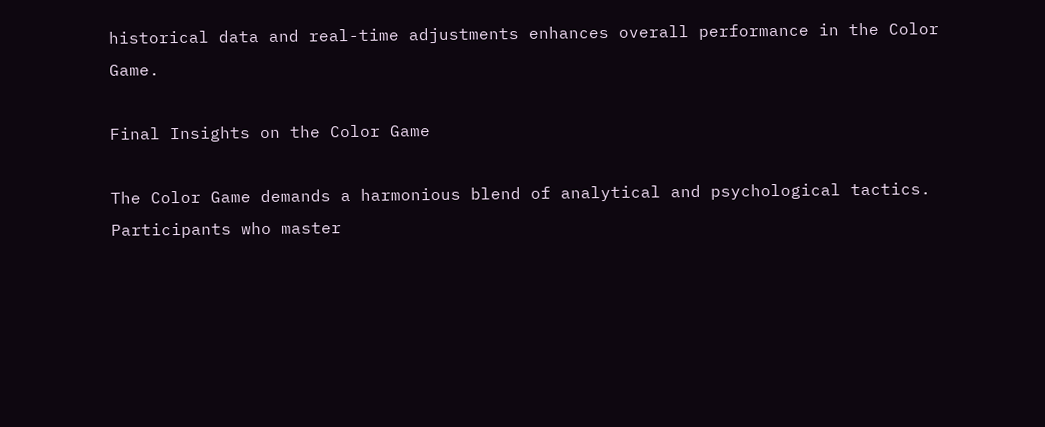historical data and real-time adjustments enhances overall performance in the Color Game.

Final Insights on the Color Game

The Color Game demands a harmonious blend of analytical and psychological tactics. Participants who master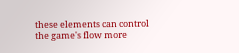these elements can control the game's flow more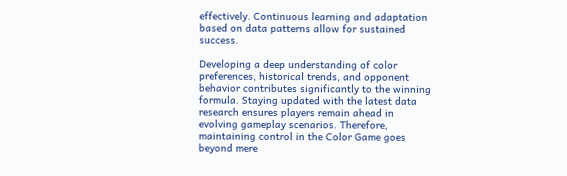effectively. Continuous learning and adaptation based on data patterns allow for sustained success.

Developing a deep understanding of color preferences, historical trends, and opponent behavior contributes significantly to the winning formula. Staying updated with the latest data research ensures players remain ahead in evolving gameplay scenarios. Therefore, maintaining control in the Color Game goes beyond mere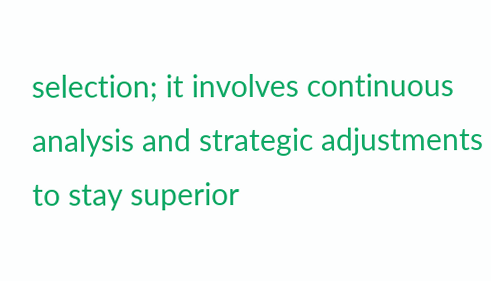selection; it involves continuous analysis and strategic adjustments to stay superior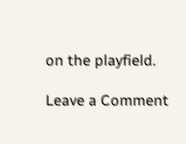on the playfield.

Leave a Comment